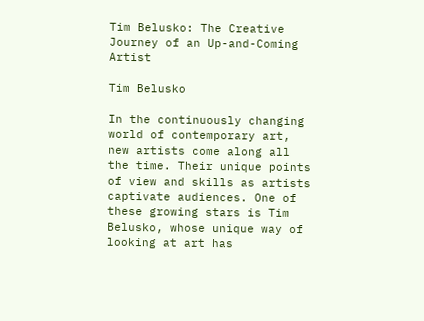Tim Belusko: The Creative Journey of an Up-and-Coming Artist

Tim Belusko

In the continuously changing world of contemporary art, new artists come along all the time. Their unique points of view and skills as artists captivate audiences. One of these growing stars is Tim Belusko, whose unique way of looking at art has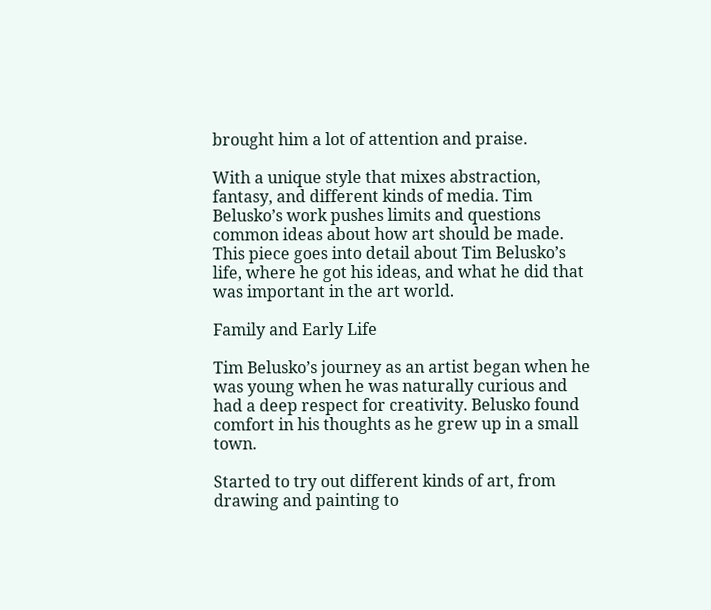brought him a lot of attention and praise.

With a unique style that mixes abstraction, fantasy, and different kinds of media. Tim Belusko’s work pushes limits and questions common ideas about how art should be made. This piece goes into detail about Tim Belusko’s life, where he got his ideas, and what he did that was important in the art world.

Family and Early Life

Tim Belusko’s journey as an artist began when he was young when he was naturally curious and had a deep respect for creativity. Belusko found comfort in his thoughts as he grew up in a small town.

Started to try out different kinds of art, from drawing and painting to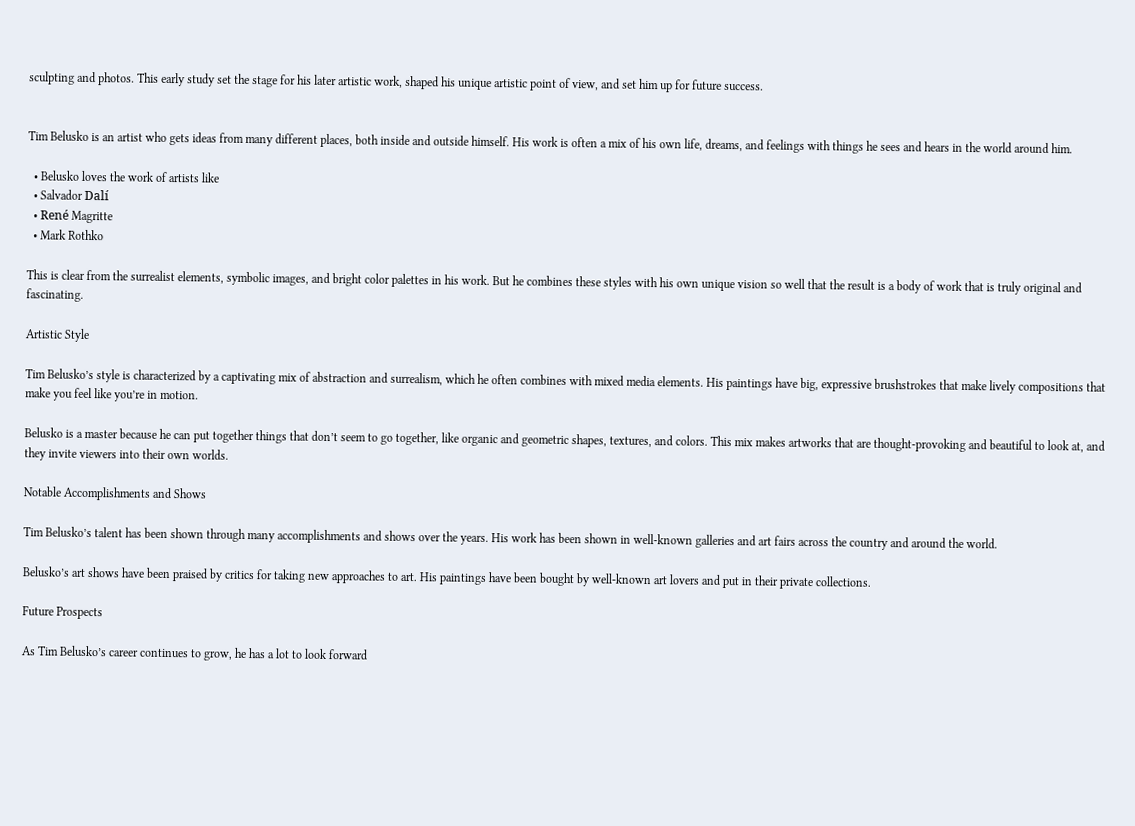sculpting and photos. This early study set the stage for his later artistic work, shaped his unique artistic point of view, and set him up for future success.


Tim Belusko is an artist who gets ideas from many different places, both inside and outside himself. His work is often a mix of his own life, dreams, and feelings with things he sees and hears in the world around him.

  • Belusko loves the work of artists like
  • Salvador Dalí
  • René Magritte
  • Mark Rothko

This is clear from the surrealist elements, symbolic images, and bright color palettes in his work. But he combines these styles with his own unique vision so well that the result is a body of work that is truly original and fascinating.

Artistic Style

Tim Belusko’s style is characterized by a captivating mix of abstraction and surrealism, which he often combines with mixed media elements. His paintings have big, expressive brushstrokes that make lively compositions that make you feel like you’re in motion.

Belusko is a master because he can put together things that don’t seem to go together, like organic and geometric shapes, textures, and colors. This mix makes artworks that are thought-provoking and beautiful to look at, and they invite viewers into their own worlds.

Notable Accomplishments and Shows

Tim Belusko’s talent has been shown through many accomplishments and shows over the years. His work has been shown in well-known galleries and art fairs across the country and around the world.

Belusko’s art shows have been praised by critics for taking new approaches to art. His paintings have been bought by well-known art lovers and put in their private collections.

Future Prospects

As Tim Belusko’s career continues to grow, he has a lot to look forward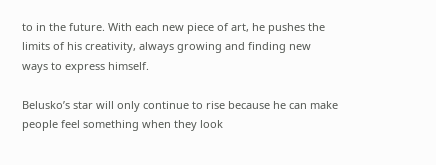to in the future. With each new piece of art, he pushes the limits of his creativity, always growing and finding new ways to express himself.

Belusko’s star will only continue to rise because he can make people feel something when they look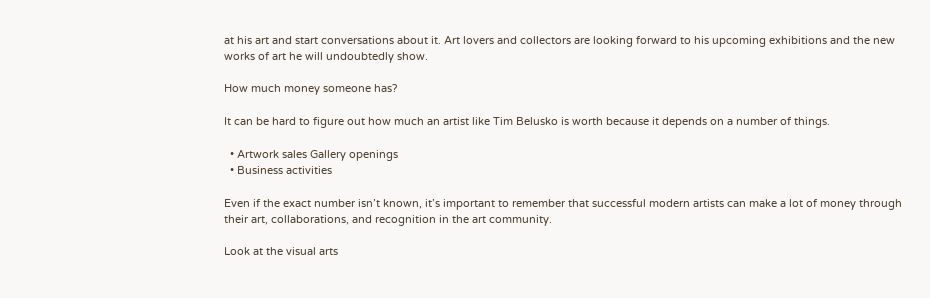at his art and start conversations about it. Art lovers and collectors are looking forward to his upcoming exhibitions and the new works of art he will undoubtedly show.

How much money someone has?

It can be hard to figure out how much an artist like Tim Belusko is worth because it depends on a number of things.

  • Artwork sales Gallery openings
  • Business activities

Even if the exact number isn’t known, it’s important to remember that successful modern artists can make a lot of money through their art, collaborations, and recognition in the art community.

Look at the visual arts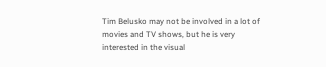Tim Belusko may not be involved in a lot of movies and TV shows, but he is very interested in the visual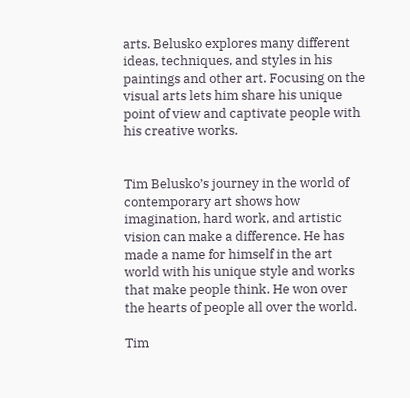arts. Belusko explores many different ideas, techniques, and styles in his paintings and other art. Focusing on the visual arts lets him share his unique point of view and captivate people with his creative works.


Tim Belusko’s journey in the world of contemporary art shows how imagination, hard work, and artistic vision can make a difference. He has made a name for himself in the art world with his unique style and works that make people think. He won over the hearts of people all over the world.

Tim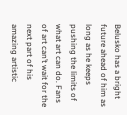Belusko has a bright future ahead of him as long as he keeps pushing the limits of what art can do. Fans of art can’t wait for the next part of his amazing artistic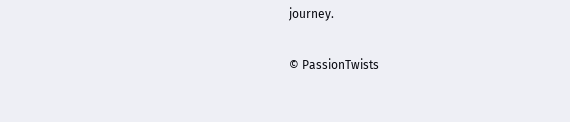journey.

© PassionTwists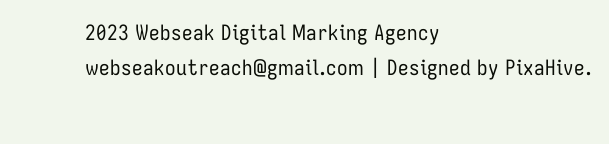2023 Webseak Digital Marking Agency webseakoutreach@gmail.com | Designed by PixaHive.